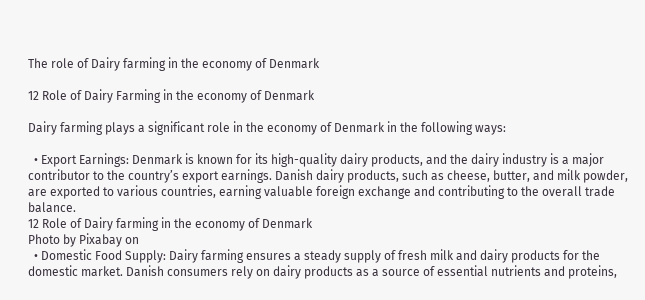The role of Dairy farming in the economy of Denmark

12 Role of Dairy Farming in the economy of Denmark

Dairy farming plays a significant role in the economy of Denmark in the following ways:

  • Export Earnings: Denmark is known for its high-quality dairy products, and the dairy industry is a major contributor to the country’s export earnings. Danish dairy products, such as cheese, butter, and milk powder, are exported to various countries, earning valuable foreign exchange and contributing to the overall trade balance.
12 Role of Dairy farming in the economy of Denmark
Photo by Pixabay on
  • Domestic Food Supply: Dairy farming ensures a steady supply of fresh milk and dairy products for the domestic market. Danish consumers rely on dairy products as a source of essential nutrients and proteins,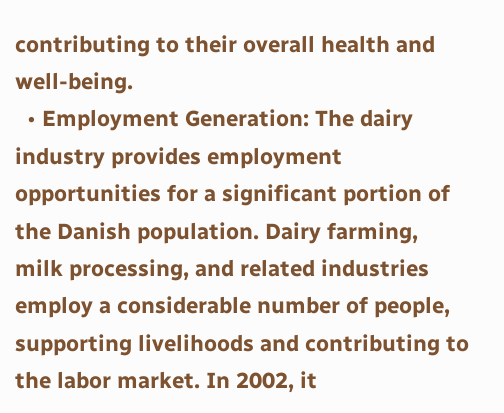contributing to their overall health and well-being.
  • Employment Generation: The dairy industry provides employment opportunities for a significant portion of the Danish population. Dairy farming, milk processing, and related industries employ a considerable number of people, supporting livelihoods and contributing to the labor market. In 2002, it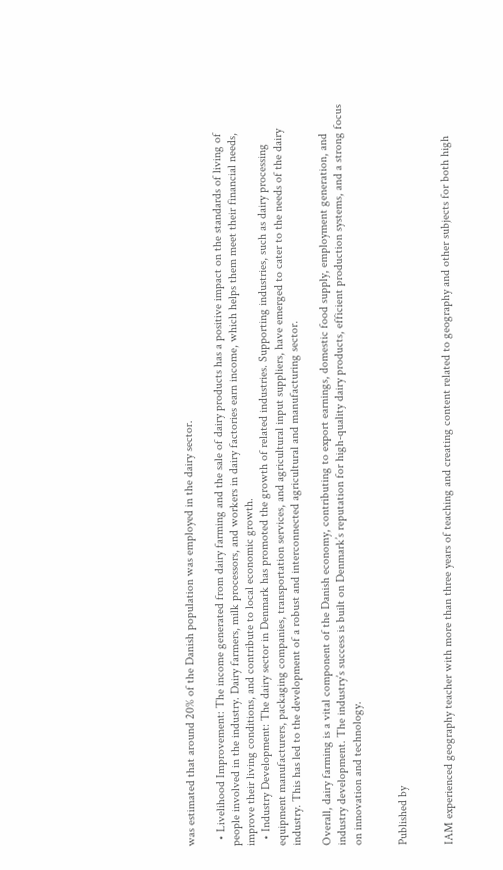was estimated that around 20% of the Danish population was employed in the dairy sector.

  • Livelihood Improvement: The income generated from dairy farming and the sale of dairy products has a positive impact on the standards of living of people involved in the industry. Dairy farmers, milk processors, and workers in dairy factories earn income, which helps them meet their financial needs, improve their living conditions, and contribute to local economic growth.
  • Industry Development: The dairy sector in Denmark has promoted the growth of related industries. Supporting industries, such as dairy processing equipment manufacturers, packaging companies, transportation services, and agricultural input suppliers, have emerged to cater to the needs of the dairy industry. This has led to the development of a robust and interconnected agricultural and manufacturing sector.

Overall, dairy farming is a vital component of the Danish economy, contributing to export earnings, domestic food supply, employment generation, and industry development. The industry’s success is built on Denmark’s reputation for high-quality dairy products, efficient production systems, and a strong focus on innovation and technology.


Published by


IAM experienced geography teacher with more than three years of teaching and creating content related to geography and other subjects for both high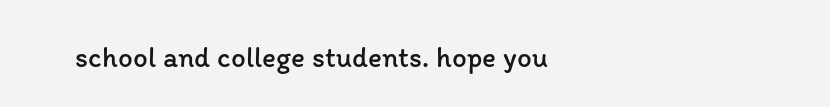school and college students. hope you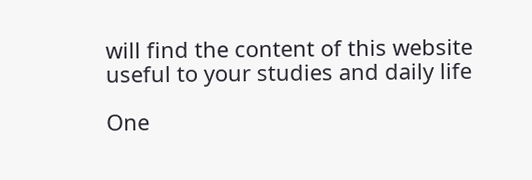will find the content of this website useful to your studies and daily life

One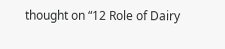thought on “12 Role of Dairy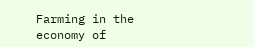Farming in the economy of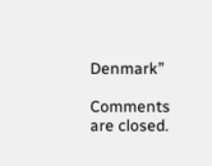Denmark”

Comments are closed.